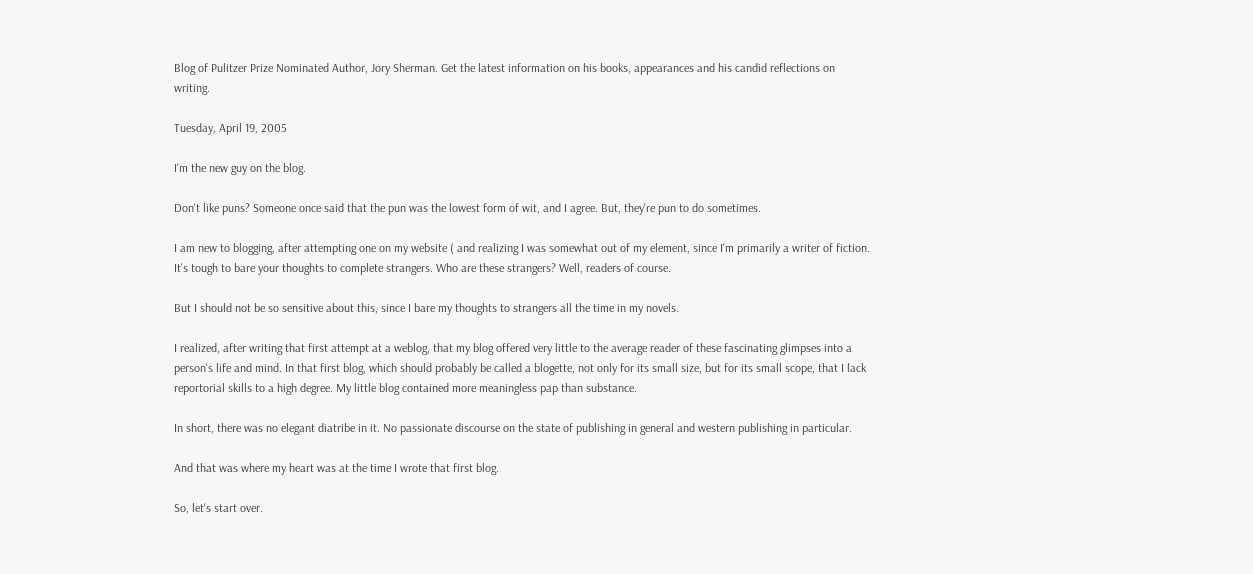Blog of Pulitzer Prize Nominated Author, Jory Sherman. Get the latest information on his books, appearances and his candid reflections on writing.

Tuesday, April 19, 2005

I'm the new guy on the blog.

Don't like puns? Someone once said that the pun was the lowest form of wit, and I agree. But, they're pun to do sometimes.

I am new to blogging, after attempting one on my website ( and realizing I was somewhat out of my element, since I'm primarily a writer of fiction. It's tough to bare your thoughts to complete strangers. Who are these strangers? Well, readers of course.

But I should not be so sensitive about this, since I bare my thoughts to strangers all the time in my novels.

I realized, after writing that first attempt at a weblog, that my blog offered very little to the average reader of these fascinating glimpses into a person's life and mind. In that first blog, which should probably be called a blogette, not only for its small size, but for its small scope, that I lack reportorial skills to a high degree. My little blog contained more meaningless pap than substance.

In short, there was no elegant diatribe in it. No passionate discourse on the state of publishing in general and western publishing in particular.

And that was where my heart was at the time I wrote that first blog.

So, let's start over.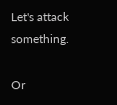Let's attack something.

Or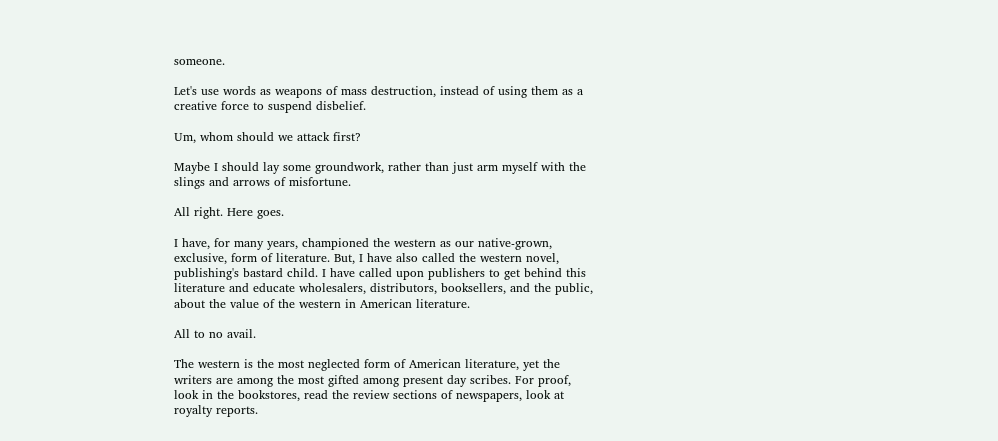someone.

Let's use words as weapons of mass destruction, instead of using them as a creative force to suspend disbelief.

Um, whom should we attack first?

Maybe I should lay some groundwork, rather than just arm myself with the slings and arrows of misfortune.

All right. Here goes.

I have, for many years, championed the western as our native-grown, exclusive, form of literature. But, I have also called the western novel, publishing's bastard child. I have called upon publishers to get behind this literature and educate wholesalers, distributors, booksellers, and the public, about the value of the western in American literature.

All to no avail.

The western is the most neglected form of American literature, yet the writers are among the most gifted among present day scribes. For proof, look in the bookstores, read the review sections of newspapers, look at royalty reports.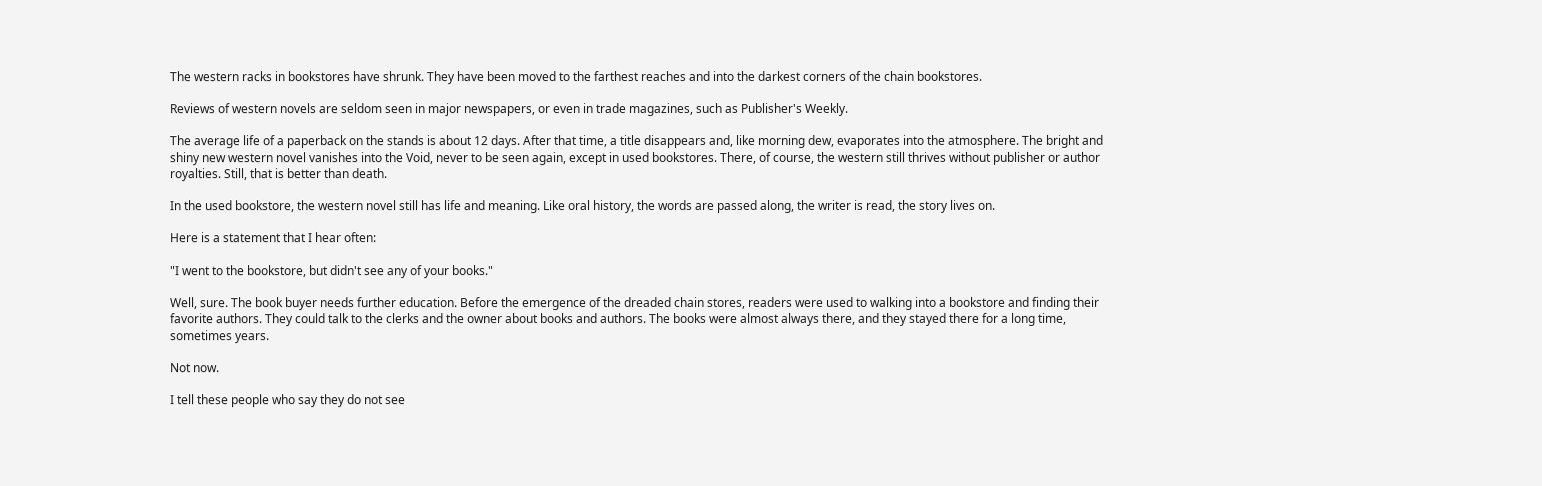The western racks in bookstores have shrunk. They have been moved to the farthest reaches and into the darkest corners of the chain bookstores.

Reviews of western novels are seldom seen in major newspapers, or even in trade magazines, such as Publisher's Weekly.

The average life of a paperback on the stands is about 12 days. After that time, a title disappears and, like morning dew, evaporates into the atmosphere. The bright and shiny new western novel vanishes into the Void, never to be seen again, except in used bookstores. There, of course, the western still thrives without publisher or author royalties. Still, that is better than death.

In the used bookstore, the western novel still has life and meaning. Like oral history, the words are passed along, the writer is read, the story lives on.

Here is a statement that I hear often:

"I went to the bookstore, but didn't see any of your books."

Well, sure. The book buyer needs further education. Before the emergence of the dreaded chain stores, readers were used to walking into a bookstore and finding their favorite authors. They could talk to the clerks and the owner about books and authors. The books were almost always there, and they stayed there for a long time, sometimes years.

Not now.

I tell these people who say they do not see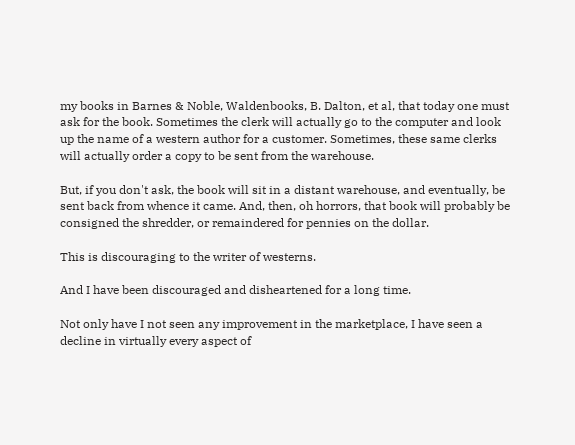my books in Barnes & Noble, Waldenbooks, B. Dalton, et al, that today one must ask for the book. Sometimes the clerk will actually go to the computer and look up the name of a western author for a customer. Sometimes, these same clerks will actually order a copy to be sent from the warehouse.

But, if you don't ask, the book will sit in a distant warehouse, and eventually, be sent back from whence it came. And, then, oh horrors, that book will probably be consigned the shredder, or remaindered for pennies on the dollar.

This is discouraging to the writer of westerns.

And I have been discouraged and disheartened for a long time.

Not only have I not seen any improvement in the marketplace, I have seen a decline in virtually every aspect of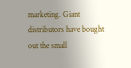marketing. Giant distributors have bought out the small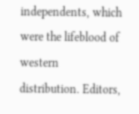independents, which were the lifeblood of western distribution. Editors,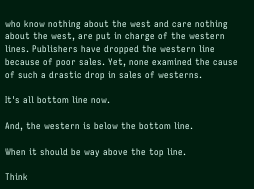who know nothing about the west and care nothing about the west, are put in charge of the western lines. Publishers have dropped the western line because of poor sales. Yet, none examined the cause of such a drastic drop in sales of westerns.

It's all bottom line now.

And, the western is below the bottom line.

When it should be way above the top line.

Think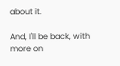about it.

And, I'll be back, with more on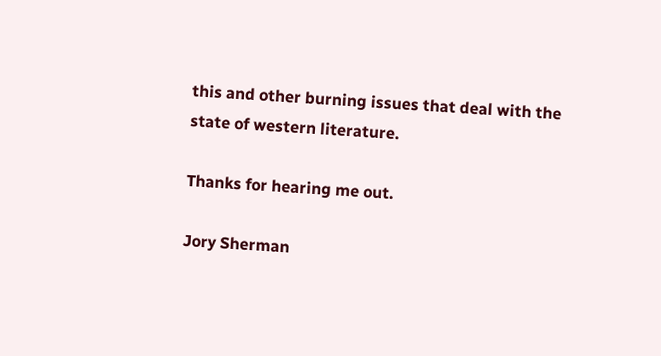this and other burning issues that deal with the state of western literature.

Thanks for hearing me out.

Jory Sherman